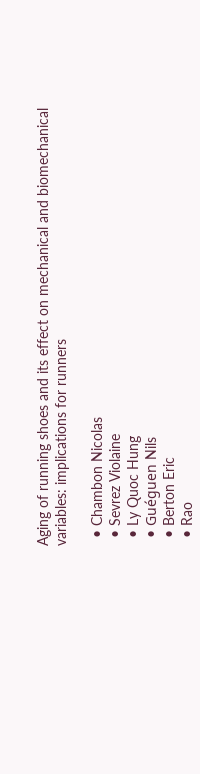Aging of running shoes and its effect on mechanical and biomechanical variables: implications for runners

  • Chambon Nicolas
  • Sevrez Violaine
  • Ly Quoc Hung
  • Guéguen Nils
  • Berton Eric
  • Rao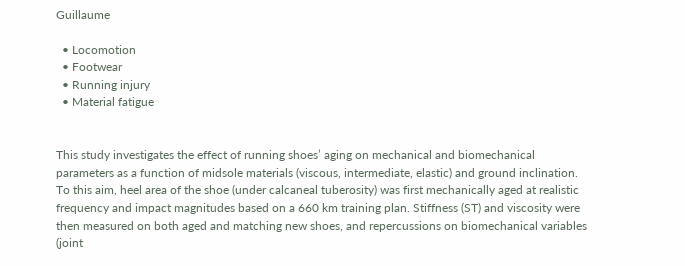Guillaume

  • Locomotion
  • Footwear
  • Running injury
  • Material fatigue


This study investigates the effect of running shoes’ aging on mechanical and biomechanical parameters as a function of midsole materials (viscous, intermediate, elastic) and ground inclination. To this aim, heel area of the shoe (under calcaneal tuberosity) was first mechanically aged at realistic frequency and impact magnitudes based on a 660 km training plan. Stiffness (ST) and viscosity were then measured on both aged and matching new shoes, and repercussions on biomechanical variables (joint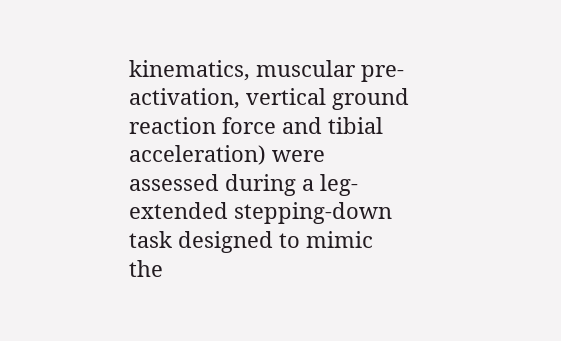kinematics, muscular pre-activation, vertical ground reaction force and tibial acceleration) were assessed during a leg-extended stepping-down task designed to mimic the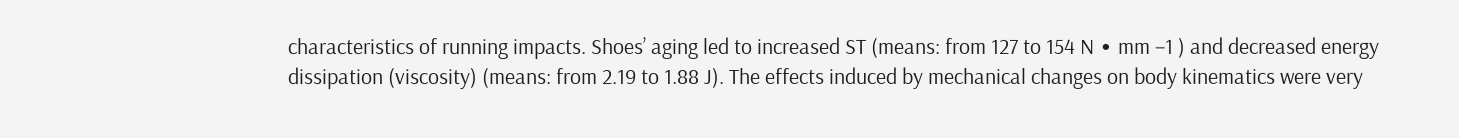characteristics of running impacts. Shoes’ aging led to increased ST (means: from 127 to 154 N ∙ mm −1 ) and decreased energy dissipation (viscosity) (means: from 2.19 to 1.88 J). The effects induced by mechanical changes on body kinematics were very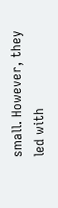small. However, they led with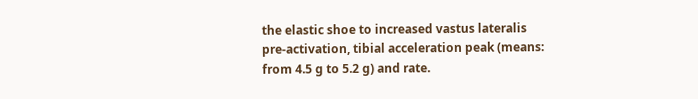the elastic shoe to increased vastus lateralis pre-activation, tibial acceleration peak (means: from 4.5 g to 5.2 g) and rate.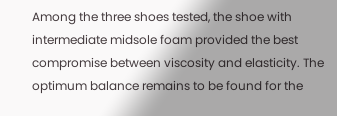Among the three shoes tested, the shoe with intermediate midsole foam provided the best compromise between viscosity and elasticity. The optimum balance remains to be found for the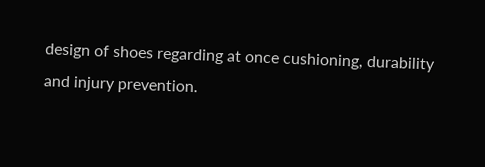design of shoes regarding at once cushioning, durability and injury prevention.